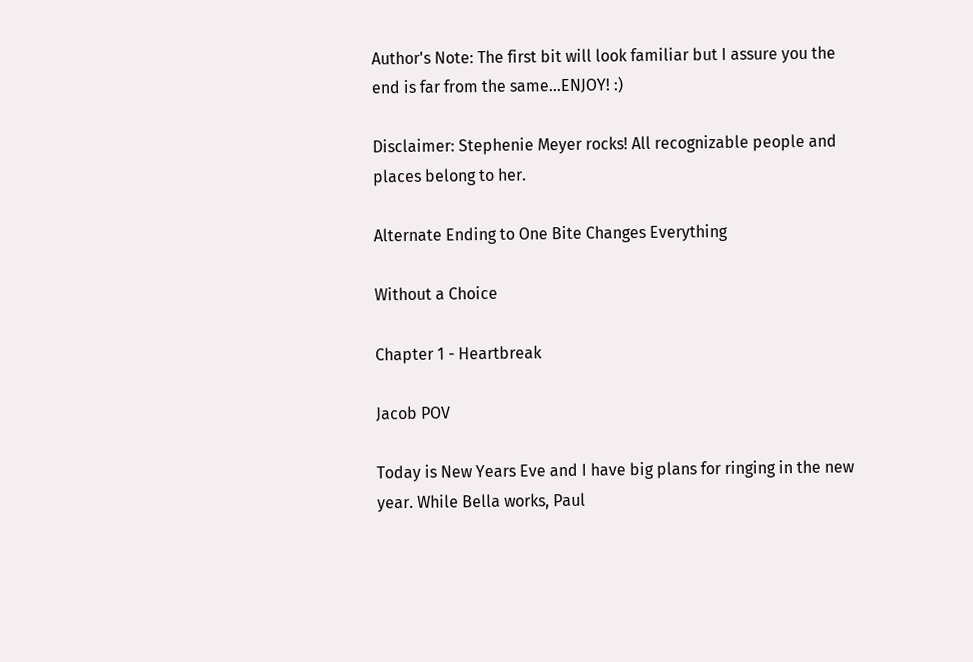Author's Note: The first bit will look familiar but I assure you the end is far from the same...ENJOY! :)

Disclaimer: Stephenie Meyer rocks! All recognizable people and places belong to her.

Alternate Ending to One Bite Changes Everything

Without a Choice

Chapter 1 - Heartbreak

Jacob POV

Today is New Years Eve and I have big plans for ringing in the new year. While Bella works, Paul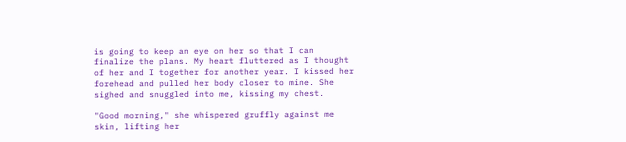is going to keep an eye on her so that I can finalize the plans. My heart fluttered as I thought of her and I together for another year. I kissed her forehead and pulled her body closer to mine. She sighed and snuggled into me, kissing my chest.

"Good morning," she whispered gruffly against me skin, lifting her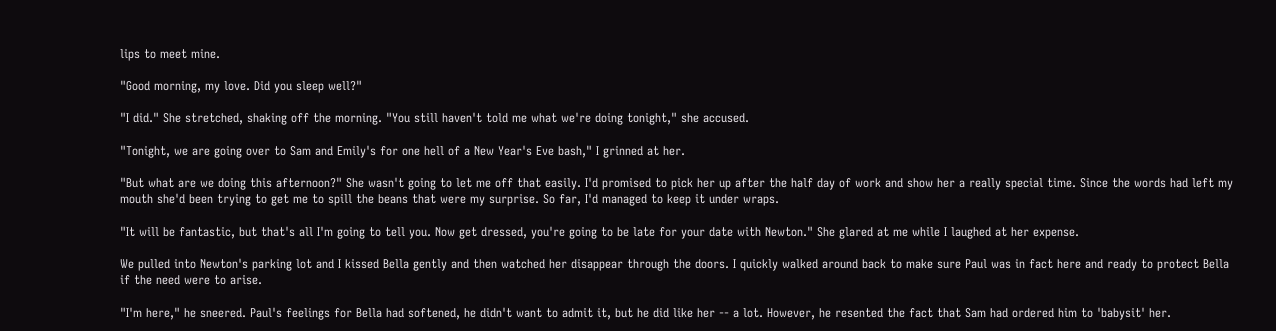lips to meet mine.

"Good morning, my love. Did you sleep well?"

"I did." She stretched, shaking off the morning. "You still haven't told me what we're doing tonight," she accused.

"Tonight, we are going over to Sam and Emily's for one hell of a New Year's Eve bash," I grinned at her.

"But what are we doing this afternoon?" She wasn't going to let me off that easily. I'd promised to pick her up after the half day of work and show her a really special time. Since the words had left my mouth she'd been trying to get me to spill the beans that were my surprise. So far, I'd managed to keep it under wraps.

"It will be fantastic, but that's all I'm going to tell you. Now get dressed, you're going to be late for your date with Newton." She glared at me while I laughed at her expense.

We pulled into Newton's parking lot and I kissed Bella gently and then watched her disappear through the doors. I quickly walked around back to make sure Paul was in fact here and ready to protect Bella if the need were to arise.

"I'm here," he sneered. Paul's feelings for Bella had softened, he didn't want to admit it, but he did like her -- a lot. However, he resented the fact that Sam had ordered him to 'babysit' her.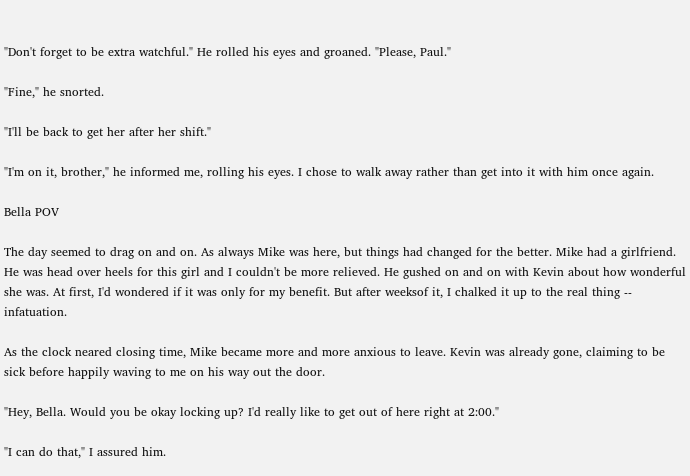"Don't forget to be extra watchful." He rolled his eyes and groaned. "Please, Paul."

"Fine," he snorted.

"I'll be back to get her after her shift."

"I'm on it, brother," he informed me, rolling his eyes. I chose to walk away rather than get into it with him once again.

Bella POV

The day seemed to drag on and on. As always Mike was here, but things had changed for the better. Mike had a girlfriend. He was head over heels for this girl and I couldn't be more relieved. He gushed on and on with Kevin about how wonderful she was. At first, I'd wondered if it was only for my benefit. But after weeksof it, I chalked it up to the real thing -- infatuation.

As the clock neared closing time, Mike became more and more anxious to leave. Kevin was already gone, claiming to be sick before happily waving to me on his way out the door.

"Hey, Bella. Would you be okay locking up? I'd really like to get out of here right at 2:00."

"I can do that," I assured him.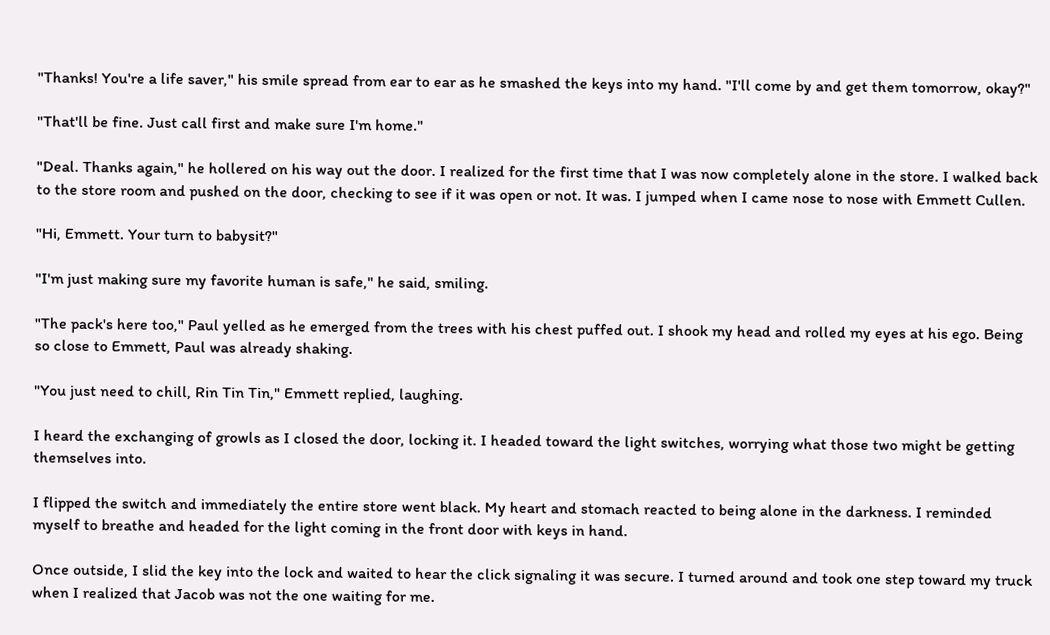"Thanks! You're a life saver," his smile spread from ear to ear as he smashed the keys into my hand. "I'll come by and get them tomorrow, okay?"

"That'll be fine. Just call first and make sure I'm home."

"Deal. Thanks again," he hollered on his way out the door. I realized for the first time that I was now completely alone in the store. I walked back to the store room and pushed on the door, checking to see if it was open or not. It was. I jumped when I came nose to nose with Emmett Cullen.

"Hi, Emmett. Your turn to babysit?"

"I'm just making sure my favorite human is safe," he said, smiling.

"The pack's here too," Paul yelled as he emerged from the trees with his chest puffed out. I shook my head and rolled my eyes at his ego. Being so close to Emmett, Paul was already shaking.

"You just need to chill, Rin Tin Tin," Emmett replied, laughing.

I heard the exchanging of growls as I closed the door, locking it. I headed toward the light switches, worrying what those two might be getting themselves into.

I flipped the switch and immediately the entire store went black. My heart and stomach reacted to being alone in the darkness. I reminded myself to breathe and headed for the light coming in the front door with keys in hand.

Once outside, I slid the key into the lock and waited to hear the click signaling it was secure. I turned around and took one step toward my truck when I realized that Jacob was not the one waiting for me.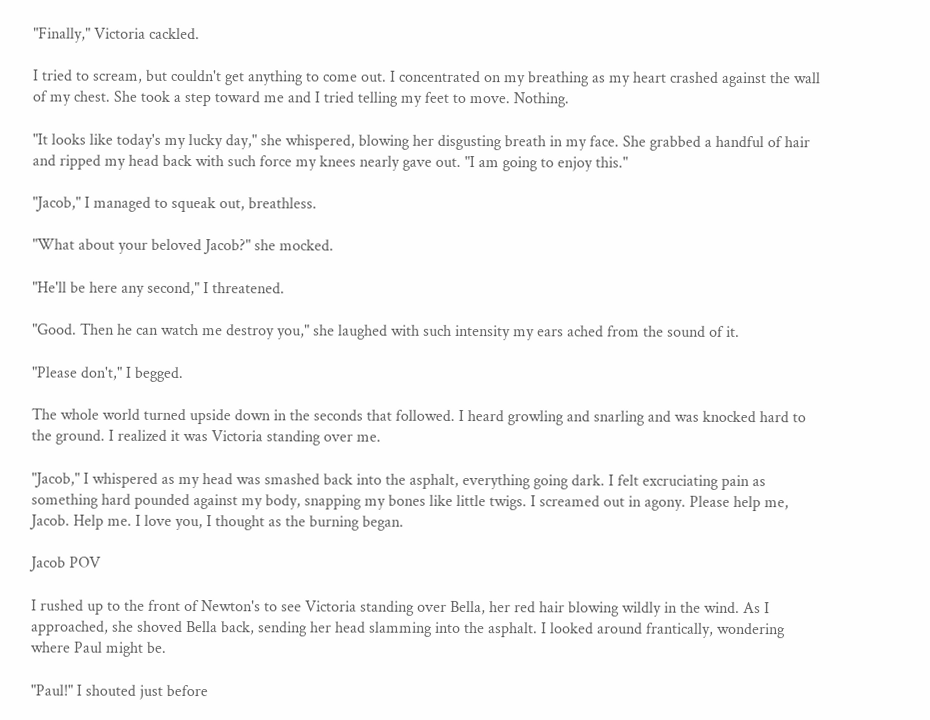"Finally," Victoria cackled.

I tried to scream, but couldn't get anything to come out. I concentrated on my breathing as my heart crashed against the wall of my chest. She took a step toward me and I tried telling my feet to move. Nothing.

"It looks like today's my lucky day," she whispered, blowing her disgusting breath in my face. She grabbed a handful of hair and ripped my head back with such force my knees nearly gave out. "I am going to enjoy this."

"Jacob," I managed to squeak out, breathless.

"What about your beloved Jacob?" she mocked.

"He'll be here any second," I threatened.

"Good. Then he can watch me destroy you," she laughed with such intensity my ears ached from the sound of it.

"Please don't," I begged.

The whole world turned upside down in the seconds that followed. I heard growling and snarling and was knocked hard to the ground. I realized it was Victoria standing over me.

"Jacob," I whispered as my head was smashed back into the asphalt, everything going dark. I felt excruciating pain as something hard pounded against my body, snapping my bones like little twigs. I screamed out in agony. Please help me, Jacob. Help me. I love you, I thought as the burning began.

Jacob POV

I rushed up to the front of Newton's to see Victoria standing over Bella, her red hair blowing wildly in the wind. As I approached, she shoved Bella back, sending her head slamming into the asphalt. I looked around frantically, wondering where Paul might be.

"Paul!" I shouted just before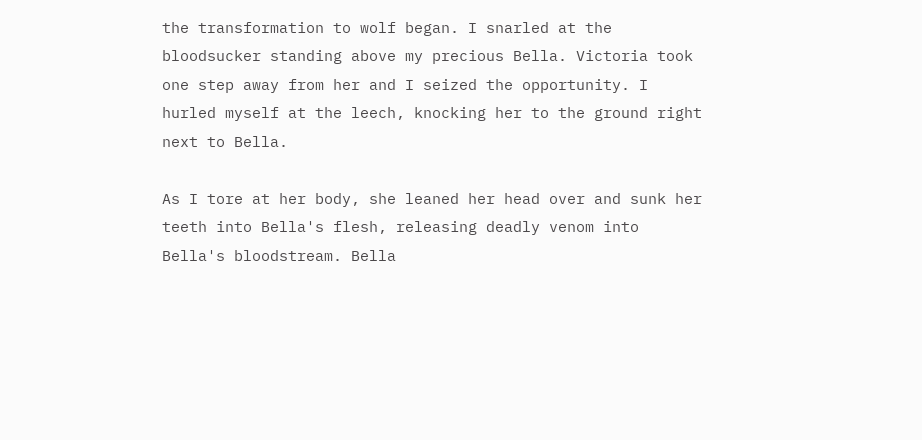the transformation to wolf began. I snarled at the bloodsucker standing above my precious Bella. Victoria took one step away from her and I seized the opportunity. I hurled myself at the leech, knocking her to the ground right next to Bella.

As I tore at her body, she leaned her head over and sunk her teeth into Bella's flesh, releasing deadly venom into Bella's bloodstream. Bella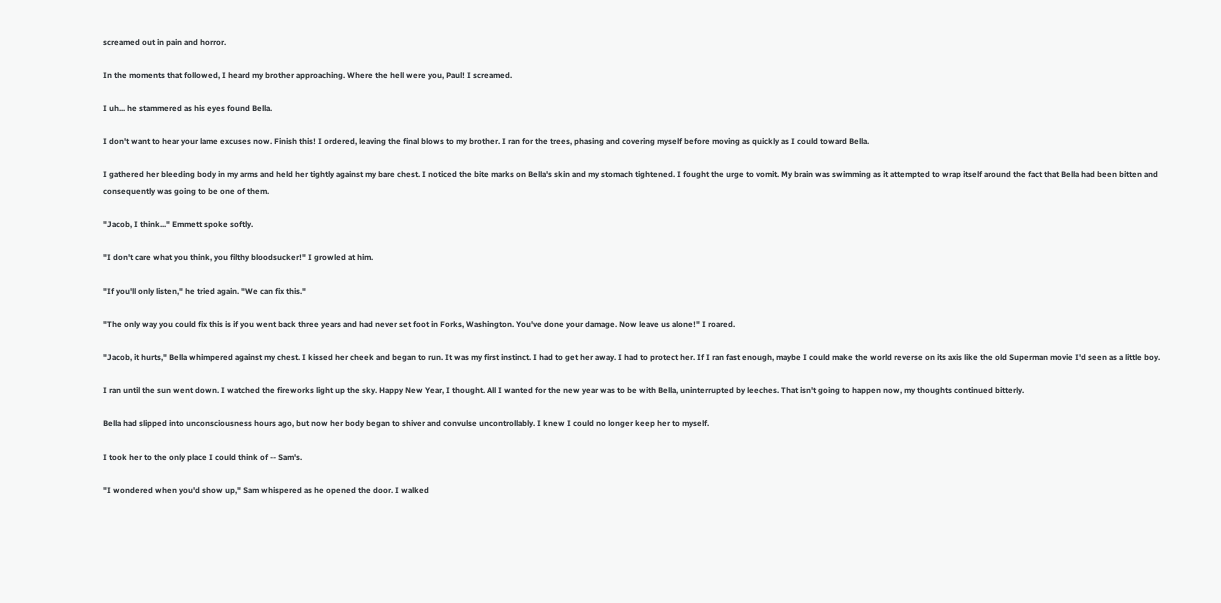screamed out in pain and horror.

In the moments that followed, I heard my brother approaching. Where the hell were you, Paul! I screamed.

I uh... he stammered as his eyes found Bella.

I don't want to hear your lame excuses now. Finish this! I ordered, leaving the final blows to my brother. I ran for the trees, phasing and covering myself before moving as quickly as I could toward Bella.

I gathered her bleeding body in my arms and held her tightly against my bare chest. I noticed the bite marks on Bella's skin and my stomach tightened. I fought the urge to vomit. My brain was swimming as it attempted to wrap itself around the fact that Bella had been bitten and consequently was going to be one of them.

"Jacob, I think..." Emmett spoke softly.

"I don't care what you think, you filthy bloodsucker!" I growled at him.

"If you'll only listen," he tried again. "We can fix this."

"The only way you could fix this is if you went back three years and had never set foot in Forks, Washington. You've done your damage. Now leave us alone!" I roared.

"Jacob, it hurts," Bella whimpered against my chest. I kissed her cheek and began to run. It was my first instinct. I had to get her away. I had to protect her. If I ran fast enough, maybe I could make the world reverse on its axis like the old Superman movie I'd seen as a little boy.

I ran until the sun went down. I watched the fireworks light up the sky. Happy New Year, I thought. All I wanted for the new year was to be with Bella, uninterrupted by leeches. That isn't going to happen now, my thoughts continued bitterly.

Bella had slipped into unconsciousness hours ago, but now her body began to shiver and convulse uncontrollably. I knew I could no longer keep her to myself.

I took her to the only place I could think of -- Sam's.

"I wondered when you'd show up," Sam whispered as he opened the door. I walked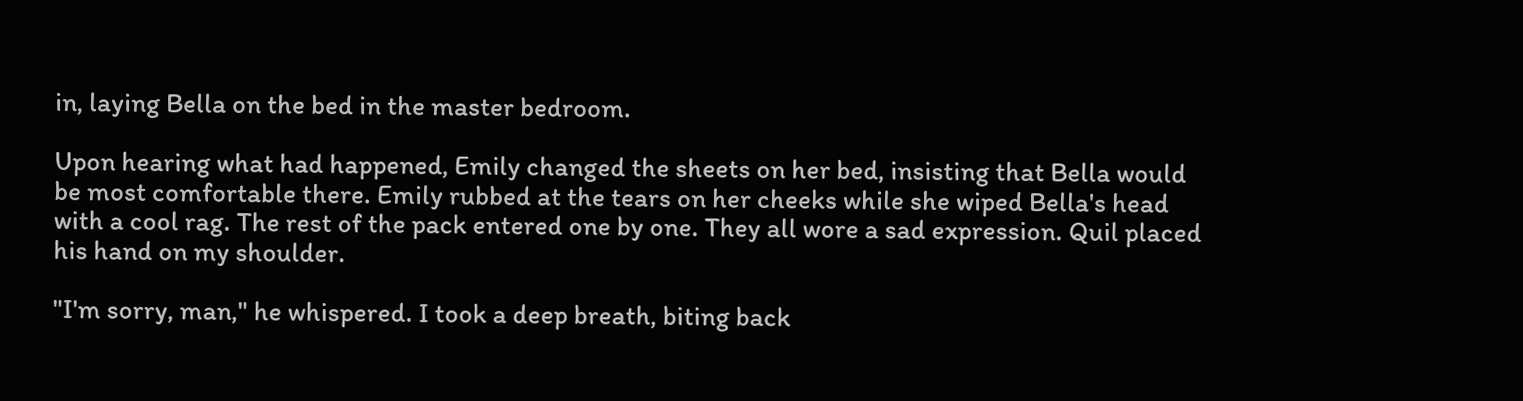in, laying Bella on the bed in the master bedroom.

Upon hearing what had happened, Emily changed the sheets on her bed, insisting that Bella would be most comfortable there. Emily rubbed at the tears on her cheeks while she wiped Bella's head with a cool rag. The rest of the pack entered one by one. They all wore a sad expression. Quil placed his hand on my shoulder.

"I'm sorry, man," he whispered. I took a deep breath, biting back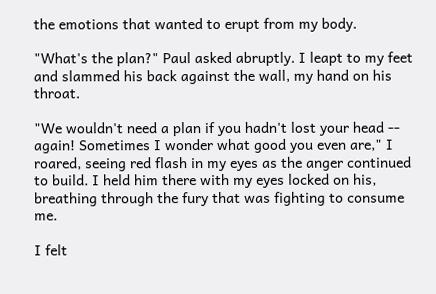the emotions that wanted to erupt from my body.

"What's the plan?" Paul asked abruptly. I leapt to my feet and slammed his back against the wall, my hand on his throat.

"We wouldn't need a plan if you hadn't lost your head -- again! Sometimes I wonder what good you even are," I roared, seeing red flash in my eyes as the anger continued to build. I held him there with my eyes locked on his, breathing through the fury that was fighting to consume me.

I felt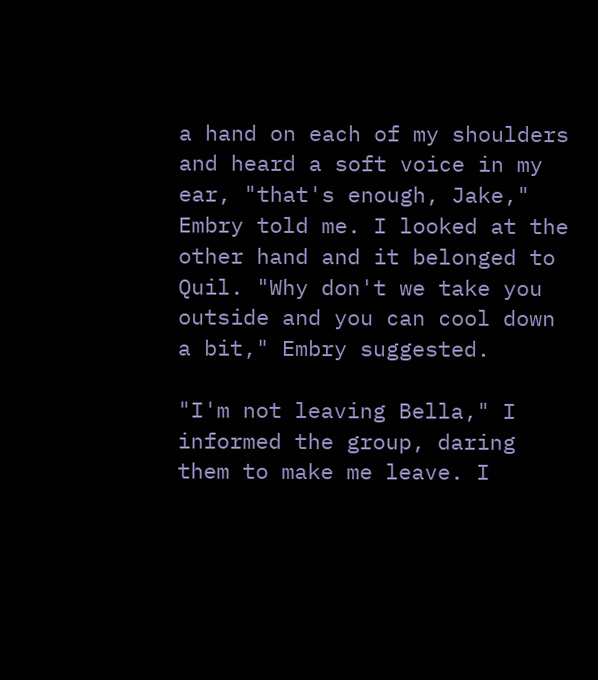a hand on each of my shoulders and heard a soft voice in my ear, "that's enough, Jake," Embry told me. I looked at the other hand and it belonged to Quil. "Why don't we take you outside and you can cool down a bit," Embry suggested.

"I'm not leaving Bella," I informed the group, daring them to make me leave. I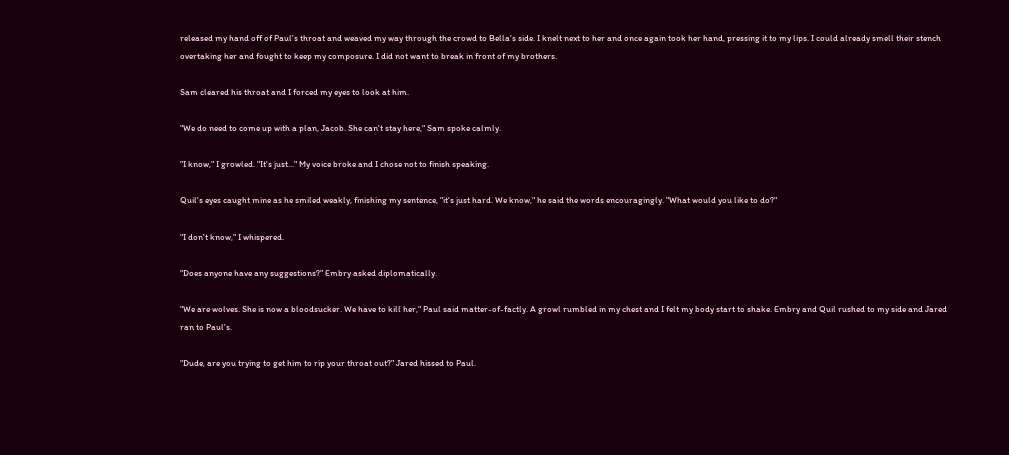released my hand off of Paul's throat and weaved my way through the crowd to Bella's side. I knelt next to her and once again took her hand, pressing it to my lips. I could already smell their stench overtaking her and fought to keep my composure. I did not want to break in front of my brothers.

Sam cleared his throat and I forced my eyes to look at him.

"We do need to come up with a plan, Jacob. She can't stay here," Sam spoke calmly.

"I know," I growled. "It's just..." My voice broke and I chose not to finish speaking.

Quil's eyes caught mine as he smiled weakly, finishing my sentence, "it's just hard. We know," he said the words encouragingly. "What would you like to do?"

"I don't know," I whispered.

"Does anyone have any suggestions?" Embry asked diplomatically.

"We are wolves. She is now a bloodsucker. We have to kill her," Paul said matter-of-factly. A growl rumbled in my chest and I felt my body start to shake. Embry and Quil rushed to my side and Jared ran to Paul's.

"Dude, are you trying to get him to rip your throat out?" Jared hissed to Paul.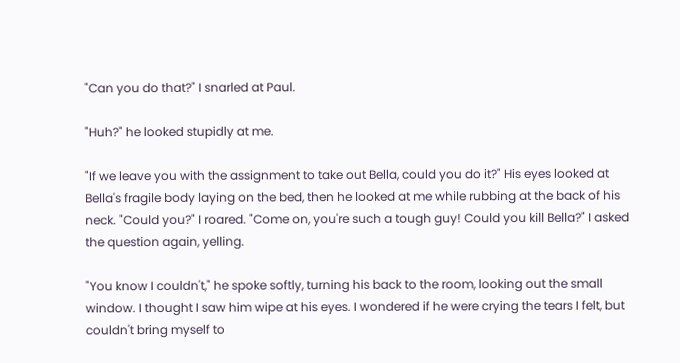"Can you do that?" I snarled at Paul.

"Huh?" he looked stupidly at me.

"If we leave you with the assignment to take out Bella, could you do it?" His eyes looked at Bella's fragile body laying on the bed, then he looked at me while rubbing at the back of his neck. "Could you?" I roared. "Come on, you're such a tough guy! Could you kill Bella?" I asked the question again, yelling.

"You know I couldn't," he spoke softly, turning his back to the room, looking out the small window. I thought I saw him wipe at his eyes. I wondered if he were crying the tears I felt, but couldn't bring myself to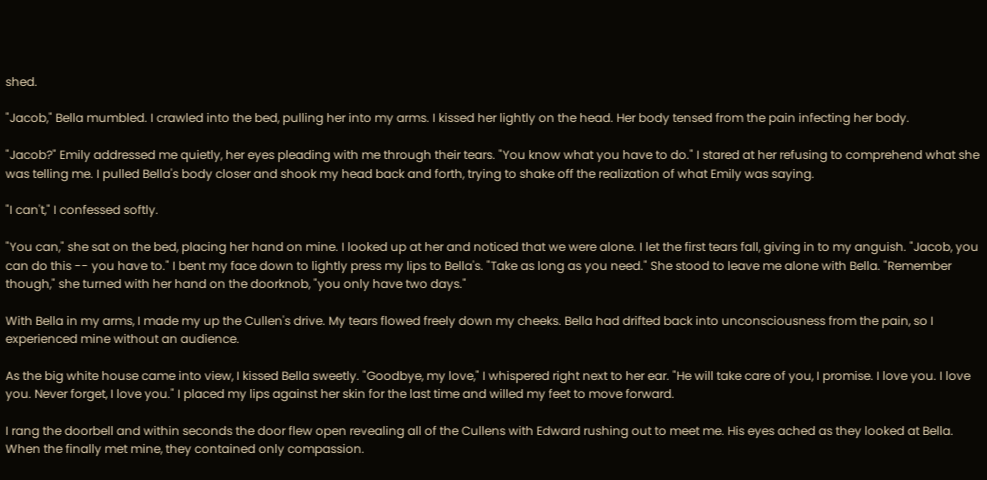shed.

"Jacob," Bella mumbled. I crawled into the bed, pulling her into my arms. I kissed her lightly on the head. Her body tensed from the pain infecting her body.

"Jacob?" Emily addressed me quietly, her eyes pleading with me through their tears. "You know what you have to do." I stared at her refusing to comprehend what she was telling me. I pulled Bella's body closer and shook my head back and forth, trying to shake off the realization of what Emily was saying.

"I can't," I confessed softly.

"You can," she sat on the bed, placing her hand on mine. I looked up at her and noticed that we were alone. I let the first tears fall, giving in to my anguish. "Jacob, you can do this -- you have to." I bent my face down to lightly press my lips to Bella's. "Take as long as you need." She stood to leave me alone with Bella. "Remember though," she turned with her hand on the doorknob, "you only have two days."

With Bella in my arms, I made my up the Cullen's drive. My tears flowed freely down my cheeks. Bella had drifted back into unconsciousness from the pain, so I experienced mine without an audience.

As the big white house came into view, I kissed Bella sweetly. "Goodbye, my love," I whispered right next to her ear. "He will take care of you, I promise. I love you. I love you. Never forget, I love you." I placed my lips against her skin for the last time and willed my feet to move forward.

I rang the doorbell and within seconds the door flew open revealing all of the Cullens with Edward rushing out to meet me. His eyes ached as they looked at Bella. When the finally met mine, they contained only compassion.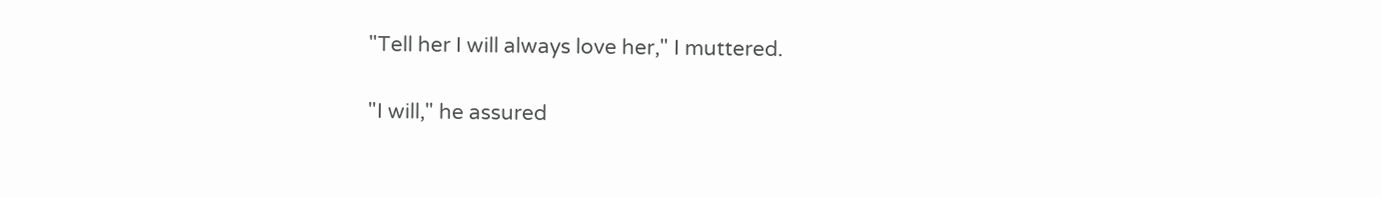"Tell her I will always love her," I muttered.

"I will," he assured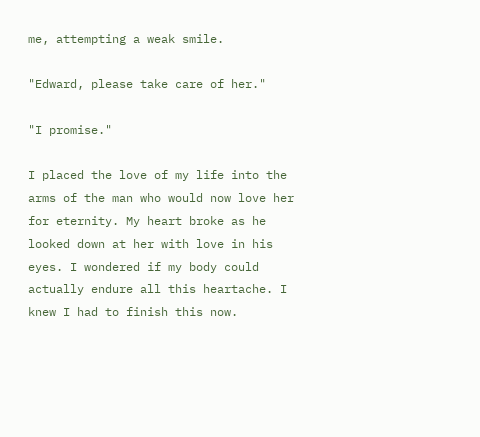me, attempting a weak smile.

"Edward, please take care of her."

"I promise."

I placed the love of my life into the arms of the man who would now love her for eternity. My heart broke as he looked down at her with love in his eyes. I wondered if my body could actually endure all this heartache. I knew I had to finish this now.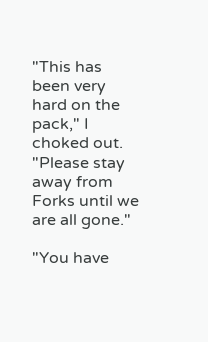"This has been very hard on the pack," I choked out. "Please stay away from Forks until we are all gone."

"You have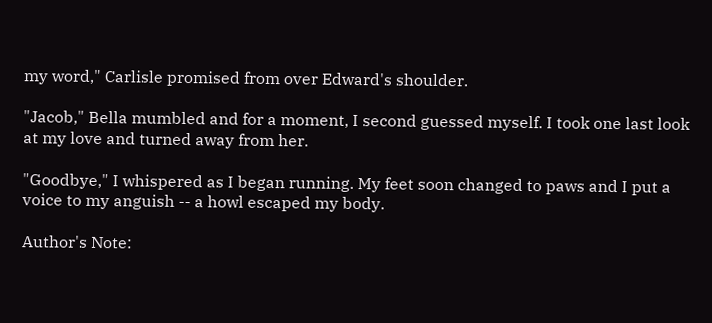my word," Carlisle promised from over Edward's shoulder.

"Jacob," Bella mumbled and for a moment, I second guessed myself. I took one last look at my love and turned away from her.

"Goodbye," I whispered as I began running. My feet soon changed to paws and I put a voice to my anguish -- a howl escaped my body.

Author's Note: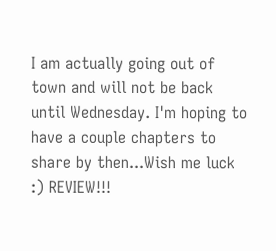I am actually going out of town and will not be back until Wednesday. I'm hoping to have a couple chapters to share by then...Wish me luck :) REVIEW!!!